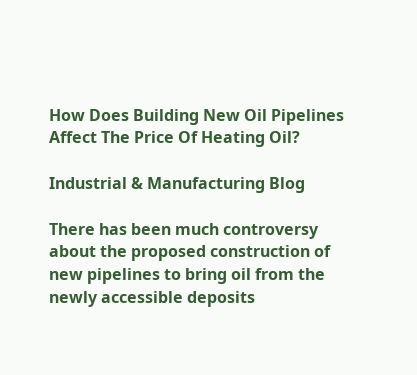How Does Building New Oil Pipelines Affect The Price Of Heating Oil?

Industrial & Manufacturing Blog

There has been much controversy about the proposed construction of new pipelines to bring oil from the newly accessible deposits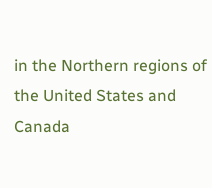in the Northern regions of the United States and Canada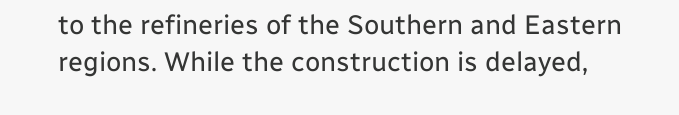to the refineries of the Southern and Eastern regions. While the construction is delayed,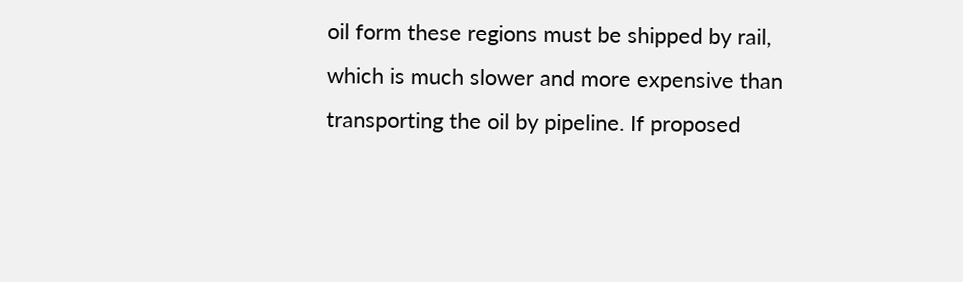oil form these regions must be shipped by rail, which is much slower and more expensive than transporting the oil by pipeline. If proposed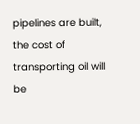pipelines are built, the cost of transporting oil will be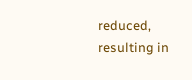reduced, resulting in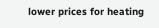lower prices for heating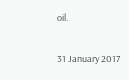oil.

31 January 2017